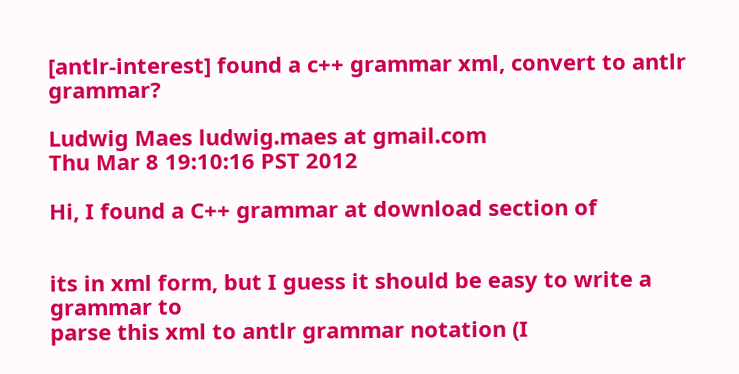[antlr-interest] found a c++ grammar xml, convert to antlr grammar?

Ludwig Maes ludwig.maes at gmail.com
Thu Mar 8 19:10:16 PST 2012

Hi, I found a C++ grammar at download section of


its in xml form, but I guess it should be easy to write a grammar to
parse this xml to antlr grammar notation (I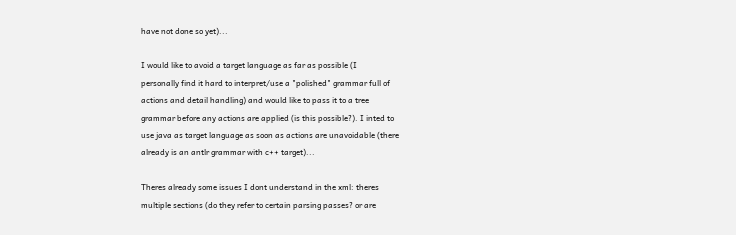have not done so yet)...

I would like to avoid a target language as far as possible (I
personally find it hard to interpret/use a "polished" grammar full of
actions and detail handling) and would like to pass it to a tree
grammar before any actions are applied (is this possible?). I inted to
use java as target language as soon as actions are unavoidable (there
already is an antlr grammar with c++ target)...

Theres already some issues I dont understand in the xml: theres
multiple sections (do they refer to certain parsing passes? or are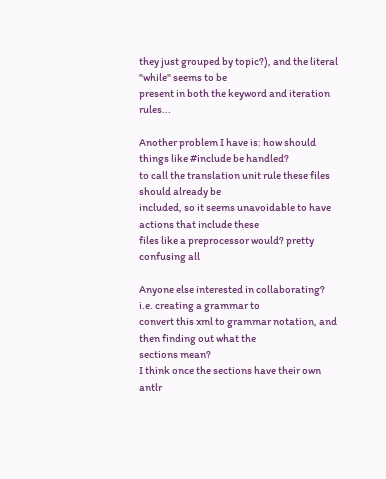they just grouped by topic?), and the literal "while" seems to be
present in both the keyword and iteration rules...

Another problem I have is: how should things like #include be handled?
to call the translation unit rule these files should already be
included, so it seems unavoidable to have actions that include these
files like a preprocessor would? pretty confusing all

Anyone else interested in collaborating? i.e. creating a grammar to
convert this xml to grammar notation, and then finding out what the
sections mean?
I think once the sections have their own antlr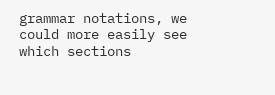grammar notations, we
could more easily see which sections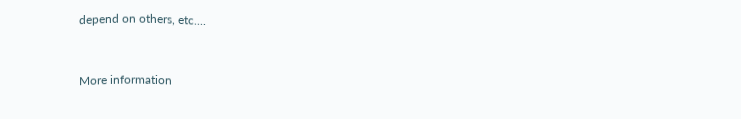depend on others, etc....


More information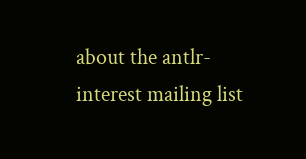about the antlr-interest mailing list